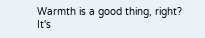Warmth is a good thing, right? It's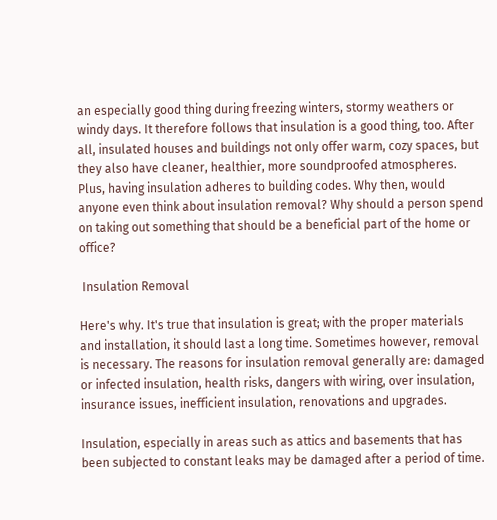an especially good thing during freezing winters, stormy weathers or windy days. It therefore follows that insulation is a good thing, too. After all, insulated houses and buildings not only offer warm, cozy spaces, but they also have cleaner, healthier, more soundproofed atmospheres. Plus, having insulation adheres to building codes. Why then, would anyone even think about insulation removal? Why should a person spend on taking out something that should be a beneficial part of the home or office?

 Insulation Removal

Here's why. It's true that insulation is great; with the proper materials and installation, it should last a long time. Sometimes however, removal is necessary. The reasons for insulation removal generally are: damaged or infected insulation, health risks, dangers with wiring, over insulation, insurance issues, inefficient insulation, renovations and upgrades.

Insulation, especially in areas such as attics and basements that has been subjected to constant leaks may be damaged after a period of time.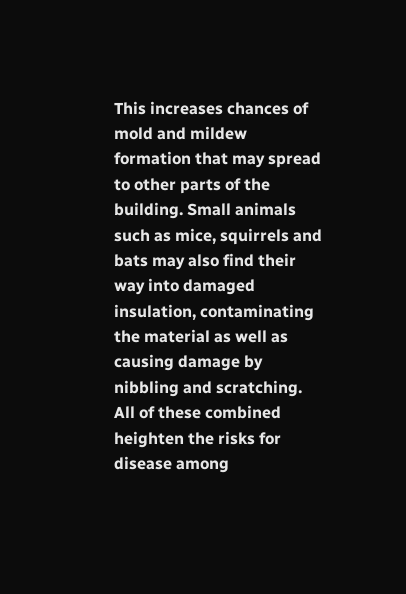This increases chances of mold and mildew formation that may spread to other parts of the building. Small animals such as mice, squirrels and bats may also find their way into damaged insulation, contaminating the material as well as causing damage by nibbling and scratching. All of these combined heighten the risks for disease among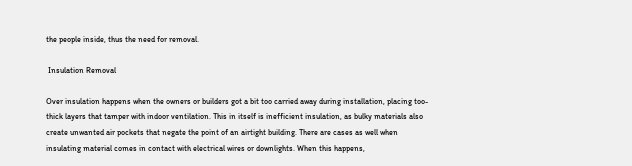the people inside, thus the need for removal.

 Insulation Removal

Over insulation happens when the owners or builders got a bit too carried away during installation, placing too-thick layers that tamper with indoor ventilation. This in itself is inefficient insulation, as bulky materials also create unwanted air pockets that negate the point of an airtight building. There are cases as well when insulating material comes in contact with electrical wires or downlights. When this happens,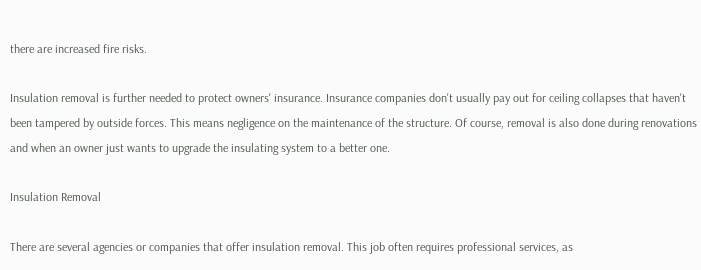there are increased fire risks.

Insulation removal is further needed to protect owners' insurance. Insurance companies don't usually pay out for ceiling collapses that haven't been tampered by outside forces. This means negligence on the maintenance of the structure. Of course, removal is also done during renovations and when an owner just wants to upgrade the insulating system to a better one.

Insulation Removal

There are several agencies or companies that offer insulation removal. This job often requires professional services, as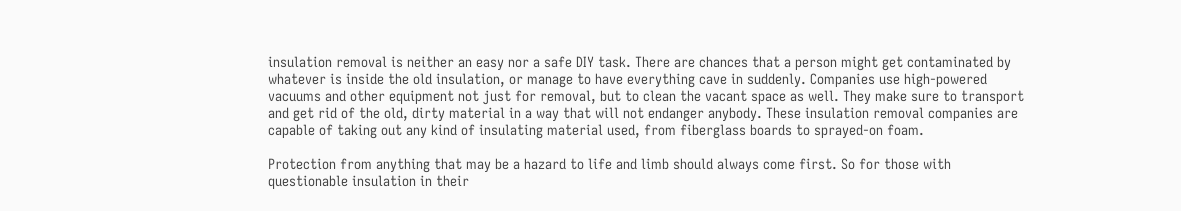insulation removal is neither an easy nor a safe DIY task. There are chances that a person might get contaminated by whatever is inside the old insulation, or manage to have everything cave in suddenly. Companies use high-powered vacuums and other equipment not just for removal, but to clean the vacant space as well. They make sure to transport and get rid of the old, dirty material in a way that will not endanger anybody. These insulation removal companies are capable of taking out any kind of insulating material used, from fiberglass boards to sprayed-on foam.

Protection from anything that may be a hazard to life and limb should always come first. So for those with questionable insulation in their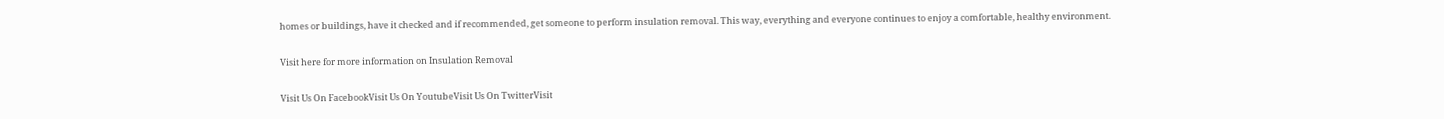homes or buildings, have it checked and if recommended, get someone to perform insulation removal. This way, everything and everyone continues to enjoy a comfortable, healthy environment.

Visit here for more information on Insulation Removal

Visit Us On FacebookVisit Us On YoutubeVisit Us On TwitterVisit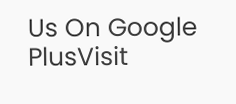Us On Google PlusVisit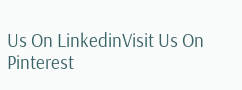Us On LinkedinVisit Us On Pinterest